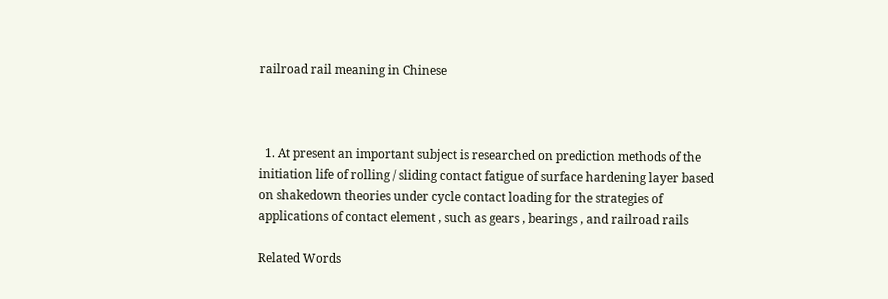railroad rail meaning in Chinese



  1. At present an important subject is researched on prediction methods of the initiation life of rolling / sliding contact fatigue of surface hardening layer based on shakedown theories under cycle contact loading for the strategies of applications of contact element , such as gears , bearings , and railroad rails

Related Words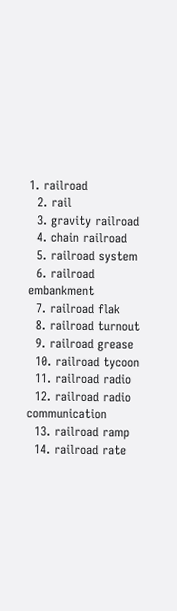1. railroad
  2. rail
  3. gravity railroad
  4. chain railroad
  5. railroad system
  6. railroad embankment
  7. railroad flak
  8. railroad turnout
  9. railroad grease
  10. railroad tycoon
  11. railroad radio
  12. railroad radio communication
  13. railroad ramp
  14. railroad rate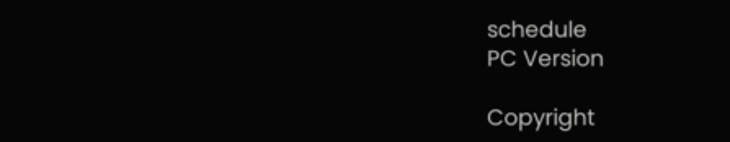schedule
PC Version

Copyright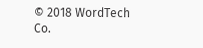© 2018 WordTech Co.